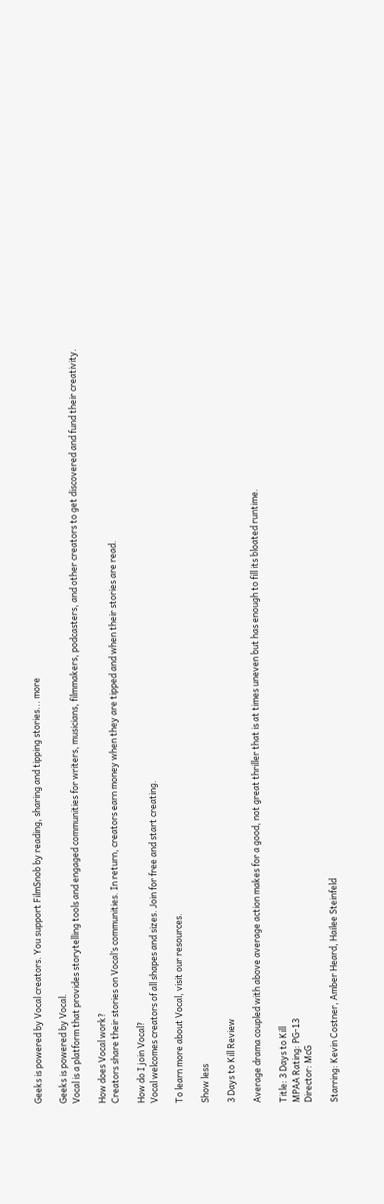Geeks is powered by Vocal creators. You support FilmSnob by reading, sharing and tipping stories... more

Geeks is powered by Vocal.
Vocal is a platform that provides storytelling tools and engaged communities for writers, musicians, filmmakers, podcasters, and other creators to get discovered and fund their creativity.

How does Vocal work?
Creators share their stories on Vocal’s communities. In return, creators earn money when they are tipped and when their stories are read.

How do I join Vocal?
Vocal welcomes creators of all shapes and sizes. Join for free and start creating.

To learn more about Vocal, visit our resources.

Show less

3 Days to Kill Review

Average drama coupled with above average action makes for a good, not great thriller that is at times uneven but has enough to fill its bloated runtime.

Title: 3 Days to Kill
MPAA Rating: PG-13
Director: McG

Starring: Kevin Costner, Amber Heard, Hailee Steinfeld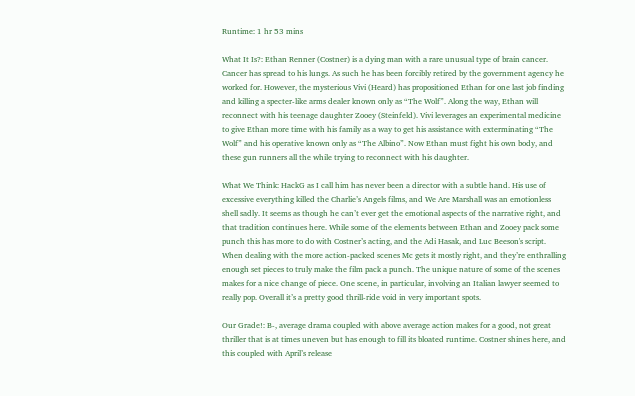Runtime: 1 hr 53 mins

What It Is?: Ethan Renner (Costner) is a dying man with a rare unusual type of brain cancer. Cancer has spread to his lungs. As such he has been forcibly retired by the government agency he worked for. However, the mysterious Vivi (Heard) has propositioned Ethan for one last job finding and killing a specter-like arms dealer known only as “The Wolf”. Along the way, Ethan will reconnect with his teenage daughter Zooey (Steinfeld). Vivi leverages an experimental medicine to give Ethan more time with his family as a way to get his assistance with exterminating “The Wolf” and his operative known only as “The Albino”. Now Ethan must fight his own body, and these gun runners all the while trying to reconnect with his daughter.

What We Think: HackG as I call him has never been a director with a subtle hand. His use of excessive everything killed the Charlie’s Angels films, and We Are Marshall was an emotionless shell sadly. It seems as though he can’t ever get the emotional aspects of the narrative right, and that tradition continues here. While some of the elements between Ethan and Zooey pack some punch this has more to do with Costner’s acting, and the Adi Hasak, and Luc Beeson's script. When dealing with the more action-packed scenes Mc gets it mostly right, and they’re enthralling enough set pieces to truly make the film pack a punch. The unique nature of some of the scenes makes for a nice change of piece. One scene, in particular, involving an Italian lawyer seemed to really pop. Overall it’s a pretty good thrill-ride void in very important spots.

Our Grade!: B-, average drama coupled with above average action makes for a good, not great thriller that is at times uneven but has enough to fill its bloated runtime. Costner shines here, and this coupled with April’s release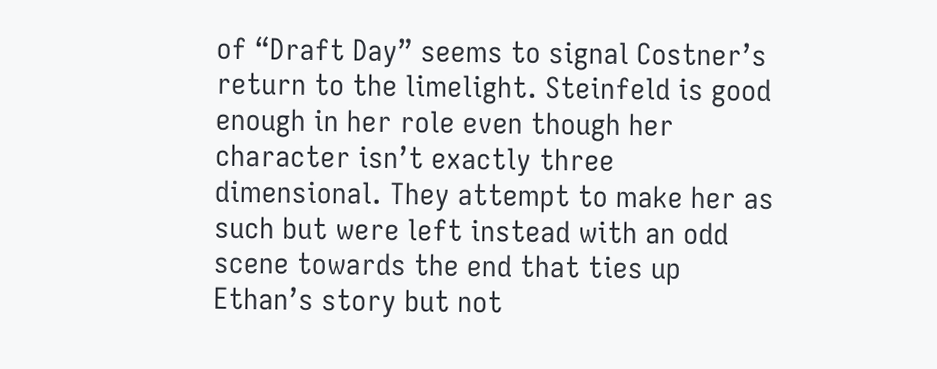of “Draft Day” seems to signal Costner’s return to the limelight. Steinfeld is good enough in her role even though her character isn’t exactly three dimensional. They attempt to make her as such but were left instead with an odd scene towards the end that ties up Ethan’s story but not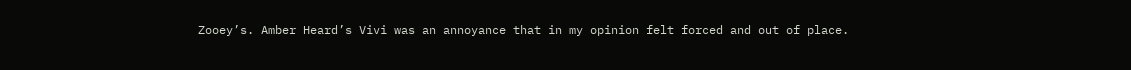Zooey’s. Amber Heard’s Vivi was an annoyance that in my opinion felt forced and out of place.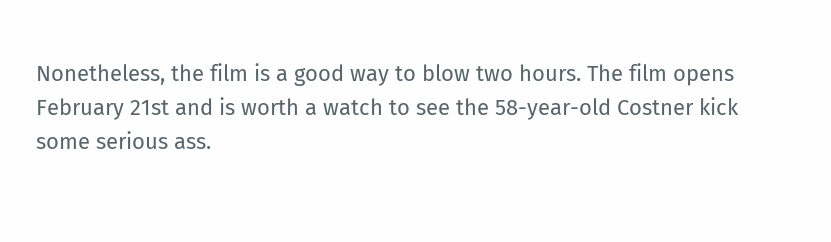Nonetheless, the film is a good way to blow two hours. The film opens February 21st and is worth a watch to see the 58-year-old Costner kick some serious ass.